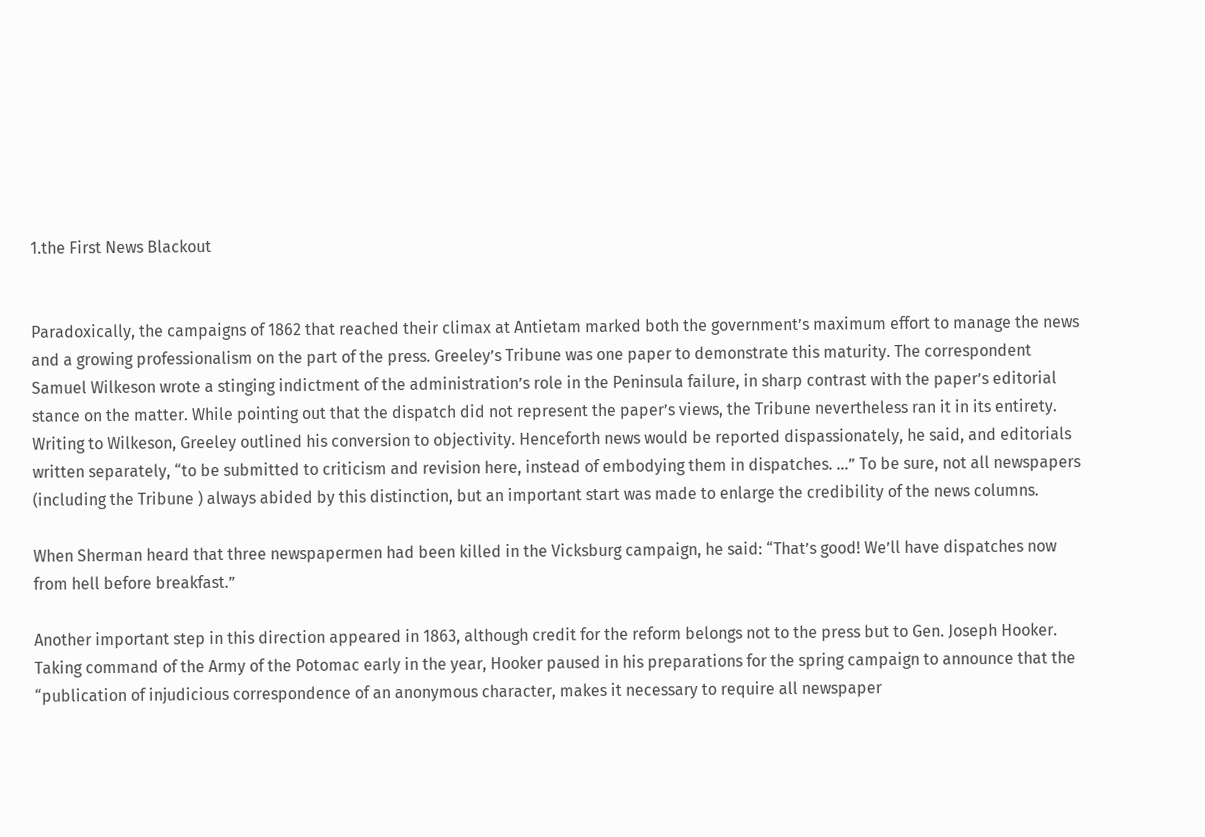1.the First News Blackout


Paradoxically, the campaigns of 1862 that reached their climax at Antietam marked both the government’s maximum effort to manage the news and a growing professionalism on the part of the press. Greeley’s Tribune was one paper to demonstrate this maturity. The correspondent Samuel Wilkeson wrote a stinging indictment of the administration’s role in the Peninsula failure, in sharp contrast with the paper’s editorial stance on the matter. While pointing out that the dispatch did not represent the paper’s views, the Tribune nevertheless ran it in its entirety. Writing to Wilkeson, Greeley outlined his conversion to objectivity. Henceforth news would be reported dispassionately, he said, and editorials written separately, “to be submitted to criticism and revision here, instead of embodying them in dispatches. …” To be sure, not all newspapers (including the Tribune ) always abided by this distinction, but an important start was made to enlarge the credibility of the news columns.

When Sherman heard that three newspapermen had been killed in the Vicksburg campaign, he said: “That’s good! We’ll have dispatches now from hell before breakfast.”

Another important step in this direction appeared in 1863, although credit for the reform belongs not to the press but to Gen. Joseph Hooker. Taking command of the Army of the Potomac early in the year, Hooker paused in his preparations for the spring campaign to announce that the “publication of injudicious correspondence of an anonymous character, makes it necessary to require all newspaper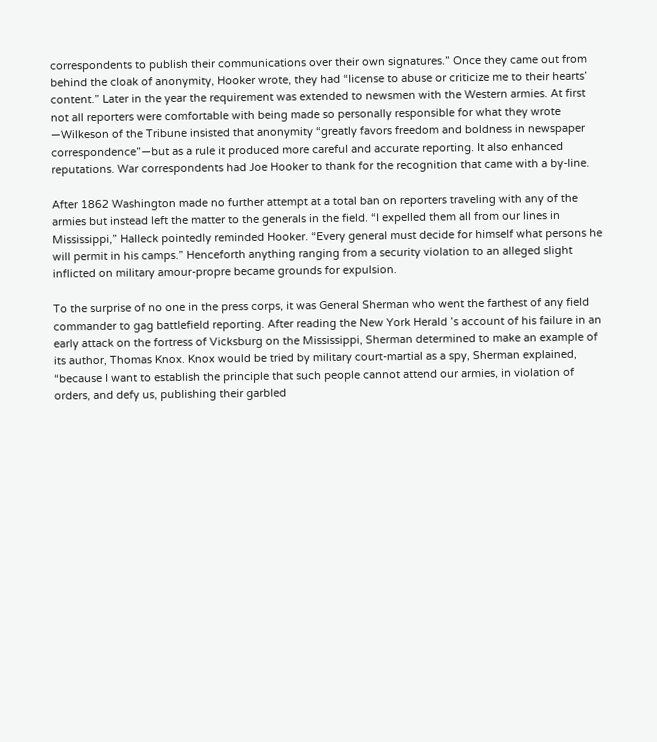correspondents to publish their communications over their own signatures.” Once they came out from behind the cloak of anonymity, Hooker wrote, they had “license to abuse or criticize me to their hearts’ content.” Later in the year the requirement was extended to newsmen with the Western armies. At first not all reporters were comfortable with being made so personally responsible for what they wrote —Wilkeson of the Tribune insisted that anonymity “greatly favors freedom and boldness in newspaper correspondence”—but as a rule it produced more careful and accurate reporting. It also enhanced reputations. War correspondents had Joe Hooker to thank for the recognition that came with a by-line.

After 1862 Washington made no further attempt at a total ban on reporters traveling with any of the armies but instead left the matter to the generals in the field. “I expelled them all from our lines in Mississippi,” Halleck pointedly reminded Hooker. “Every general must decide for himself what persons he will permit in his camps.” Henceforth anything ranging from a security violation to an alleged slight inflicted on military amour-propre became grounds for expulsion.

To the surprise of no one in the press corps, it was General Sherman who went the farthest of any field commander to gag battlefield reporting. After reading the New York Herald ’s account of his failure in an early attack on the fortress of Vicksburg on the Mississippi, Sherman determined to make an example of its author, Thomas Knox. Knox would be tried by military court-martial as a spy, Sherman explained, “because I want to establish the principle that such people cannot attend our armies, in violation of orders, and defy us, publishing their garbled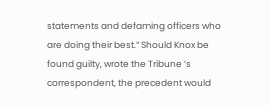statements and defaming officers who are doing their best.” Should Knox be found guilty, wrote the Tribune ’s correspondent, the precedent would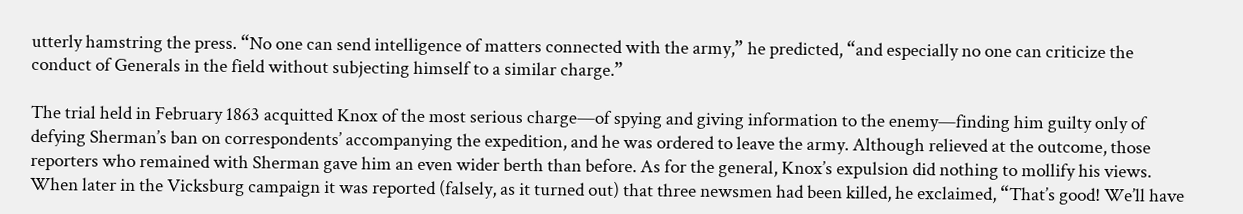utterly hamstring the press. “No one can send intelligence of matters connected with the army,” he predicted, “and especially no one can criticize the conduct of Generals in the field without subjecting himself to a similar charge.”

The trial held in February 1863 acquitted Knox of the most serious charge—of spying and giving information to the enemy—finding him guilty only of defying Sherman’s ban on correspondents’ accompanying the expedition, and he was ordered to leave the army. Although relieved at the outcome, those reporters who remained with Sherman gave him an even wider berth than before. As for the general, Knox’s expulsion did nothing to mollify his views. When later in the Vicksburg campaign it was reported (falsely, as it turned out) that three newsmen had been killed, he exclaimed, “That’s good! We’ll have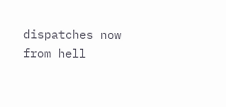dispatches now from hell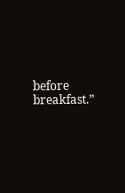before breakfast.”